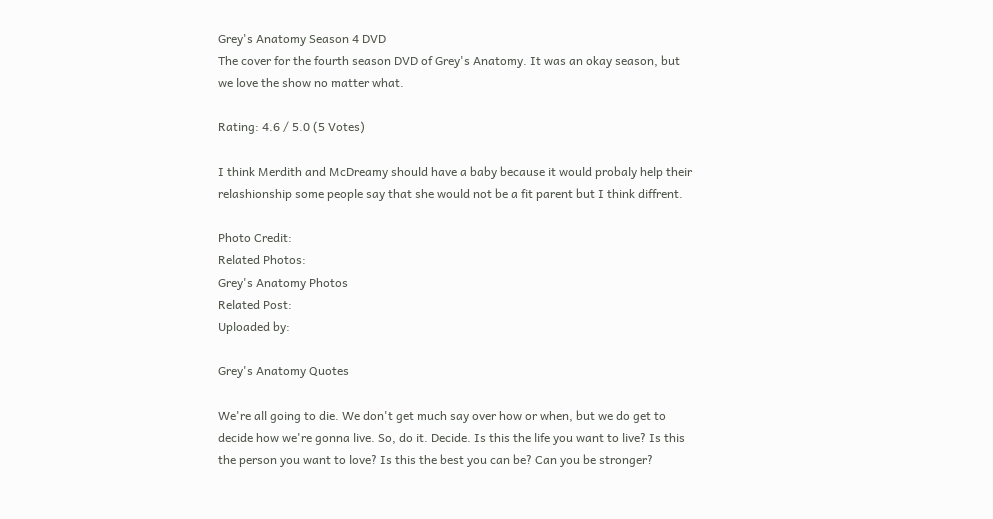Grey's Anatomy Season 4 DVD
The cover for the fourth season DVD of Grey's Anatomy. It was an okay season, but we love the show no matter what.

Rating: 4.6 / 5.0 (5 Votes)

I think Merdith and McDreamy should have a baby because it would probaly help their relashionship some people say that she would not be a fit parent but I think diffrent.

Photo Credit:
Related Photos:
Grey's Anatomy Photos
Related Post:
Uploaded by:

Grey's Anatomy Quotes

We're all going to die. We don't get much say over how or when, but we do get to decide how we're gonna live. So, do it. Decide. Is this the life you want to live? Is this the person you want to love? Is this the best you can be? Can you be stronger?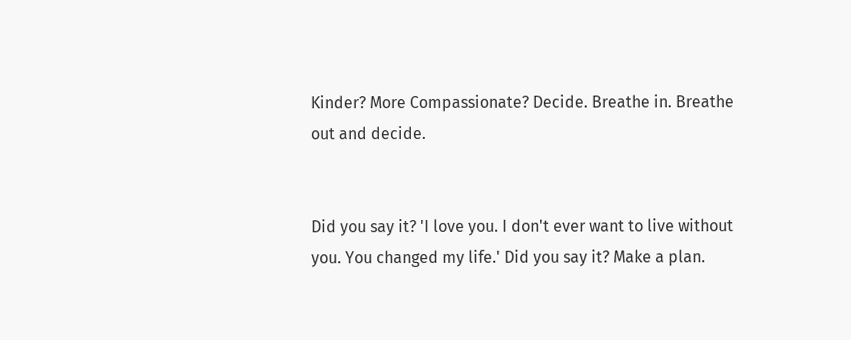Kinder? More Compassionate? Decide. Breathe in. Breathe out and decide.


Did you say it? 'I love you. I don't ever want to live without you. You changed my life.' Did you say it? Make a plan.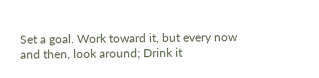Set a goal. Work toward it, but every now and then, look around; Drink it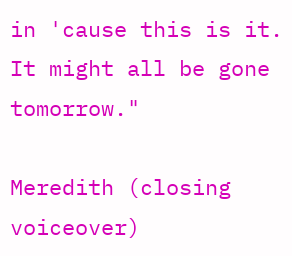in 'cause this is it. It might all be gone tomorrow."

Meredith (closing voiceover)